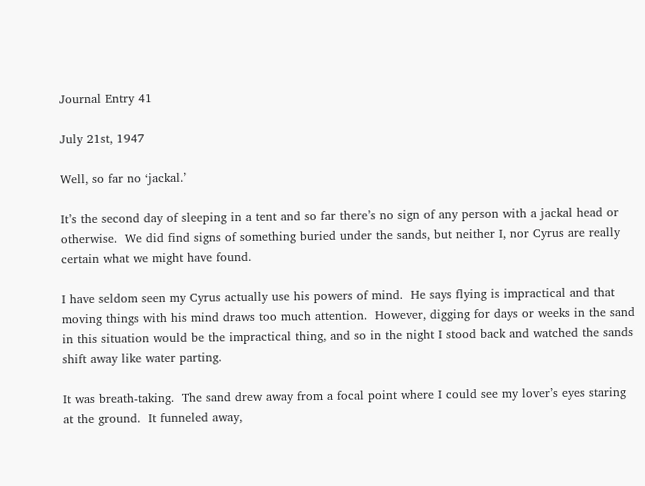Journal Entry 41

July 21st, 1947

Well, so far no ‘jackal.’

It’s the second day of sleeping in a tent and so far there’s no sign of any person with a jackal head or otherwise.  We did find signs of something buried under the sands, but neither I, nor Cyrus are really certain what we might have found.

I have seldom seen my Cyrus actually use his powers of mind.  He says flying is impractical and that moving things with his mind draws too much attention.  However, digging for days or weeks in the sand in this situation would be the impractical thing, and so in the night I stood back and watched the sands shift away like water parting.

It was breath-taking.  The sand drew away from a focal point where I could see my lover’s eyes staring at the ground.  It funneled away,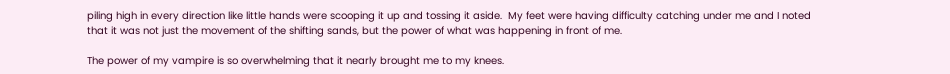piling high in every direction like little hands were scooping it up and tossing it aside.  My feet were having difficulty catching under me and I noted that it was not just the movement of the shifting sands, but the power of what was happening in front of me.

The power of my vampire is so overwhelming that it nearly brought me to my knees.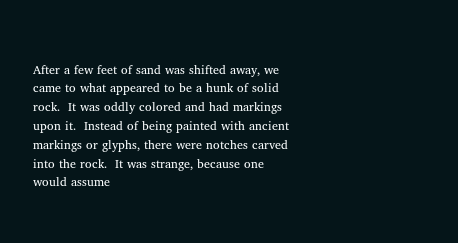After a few feet of sand was shifted away, we came to what appeared to be a hunk of solid rock.  It was oddly colored and had markings upon it.  Instead of being painted with ancient markings or glyphs, there were notches carved into the rock.  It was strange, because one would assume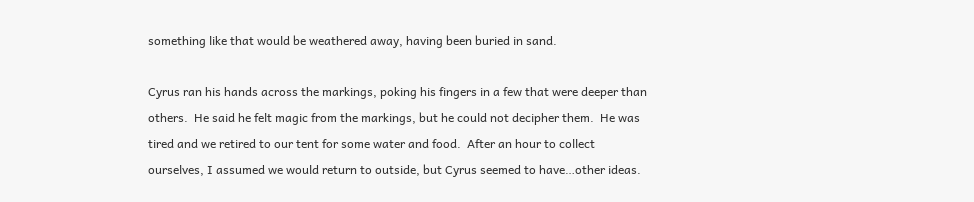something like that would be weathered away, having been buried in sand.

Cyrus ran his hands across the markings, poking his fingers in a few that were deeper than others.  He said he felt magic from the markings, but he could not decipher them.  He was tired and we retired to our tent for some water and food.  After an hour to collect ourselves, I assumed we would return to outside, but Cyrus seemed to have…other ideas.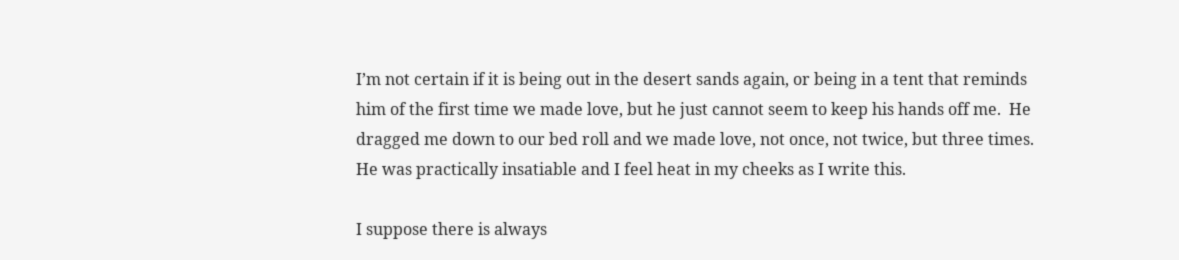I’m not certain if it is being out in the desert sands again, or being in a tent that reminds him of the first time we made love, but he just cannot seem to keep his hands off me.  He dragged me down to our bed roll and we made love, not once, not twice, but three times.  He was practically insatiable and I feel heat in my cheeks as I write this.

I suppose there is always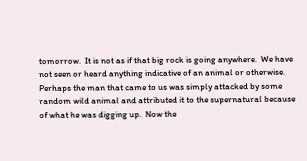tomorrow.  It is not as if that big rock is going anywhere.  We have not seen or heard anything indicative of an animal or otherwise.  Perhaps the man that came to us was simply attacked by some random wild animal and attributed it to the supernatural because of what he was digging up.  Now the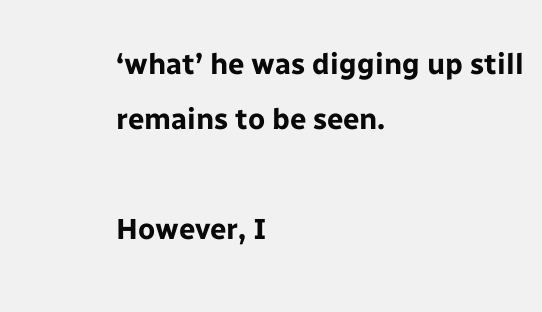‘what’ he was digging up still remains to be seen.

However, I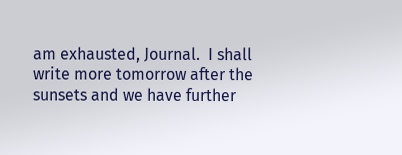am exhausted, Journal.  I shall write more tomorrow after the sunsets and we have further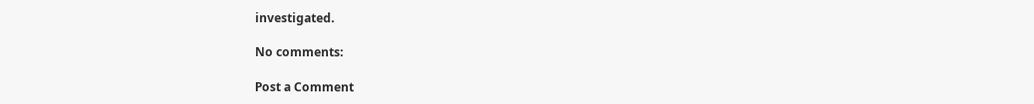investigated.

No comments:

Post a Comment